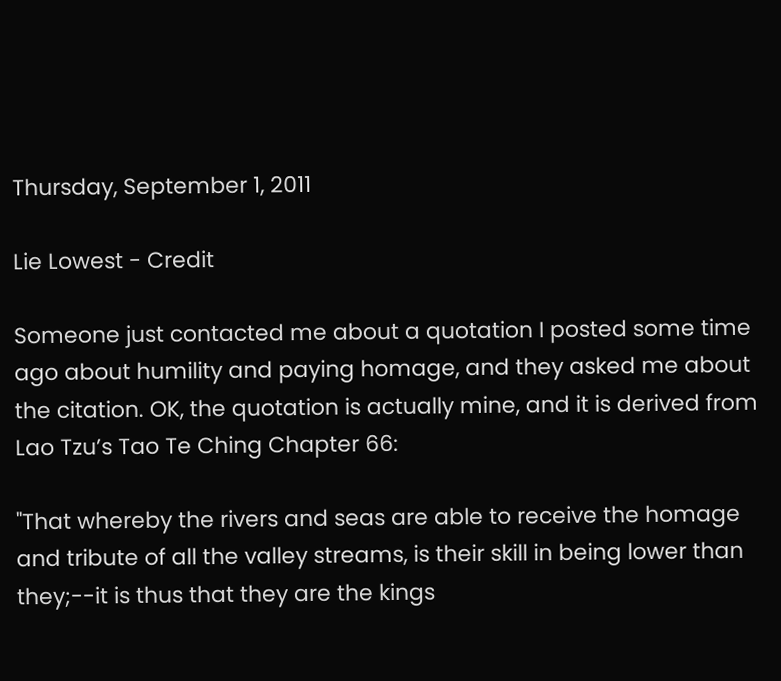Thursday, September 1, 2011

Lie Lowest - Credit

Someone just contacted me about a quotation I posted some time ago about humility and paying homage, and they asked me about the citation. OK, the quotation is actually mine, and it is derived from Lao Tzu’s Tao Te Ching Chapter 66:

"That whereby the rivers and seas are able to receive the homage and tribute of all the valley streams, is their skill in being lower than they;--it is thus that they are the kings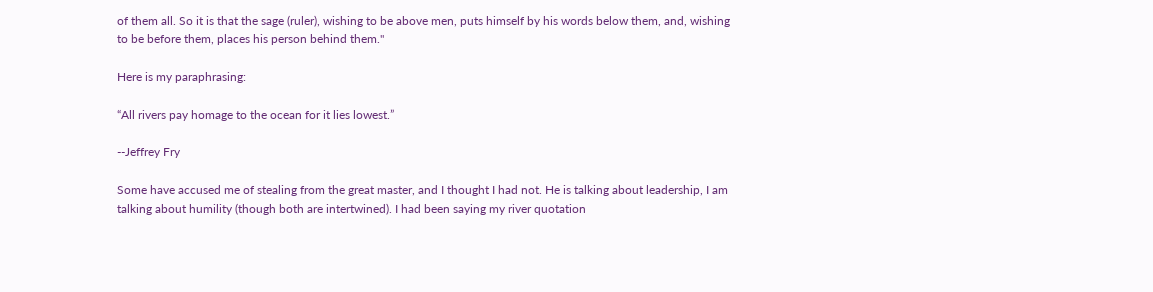of them all. So it is that the sage (ruler), wishing to be above men, puts himself by his words below them, and, wishing to be before them, places his person behind them."

Here is my paraphrasing:

“All rivers pay homage to the ocean for it lies lowest.”

--Jeffrey Fry

Some have accused me of stealing from the great master, and I thought I had not. He is talking about leadership, I am talking about humility (though both are intertwined). I had been saying my river quotation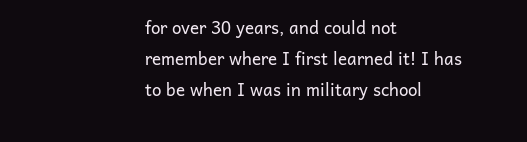for over 30 years, and could not remember where I first learned it! I has to be when I was in military school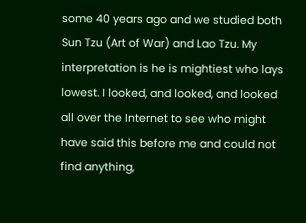some 40 years ago and we studied both Sun Tzu (Art of War) and Lao Tzu. My interpretation is he is mightiest who lays lowest. I looked, and looked, and looked all over the Internet to see who might have said this before me and could not find anything,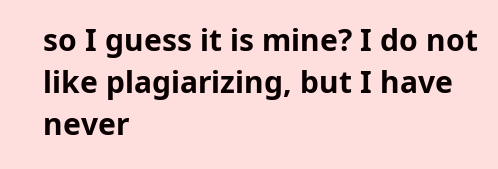so I guess it is mine? I do not like plagiarizing, but I have never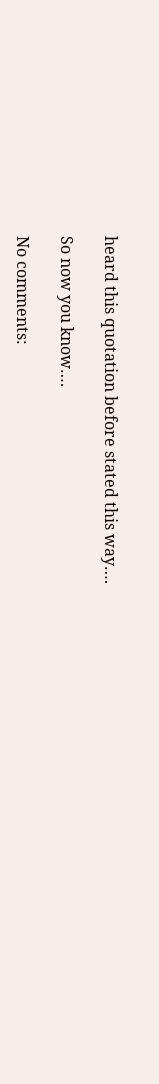heard this quotation before stated this way….

So now you know….

No comments: